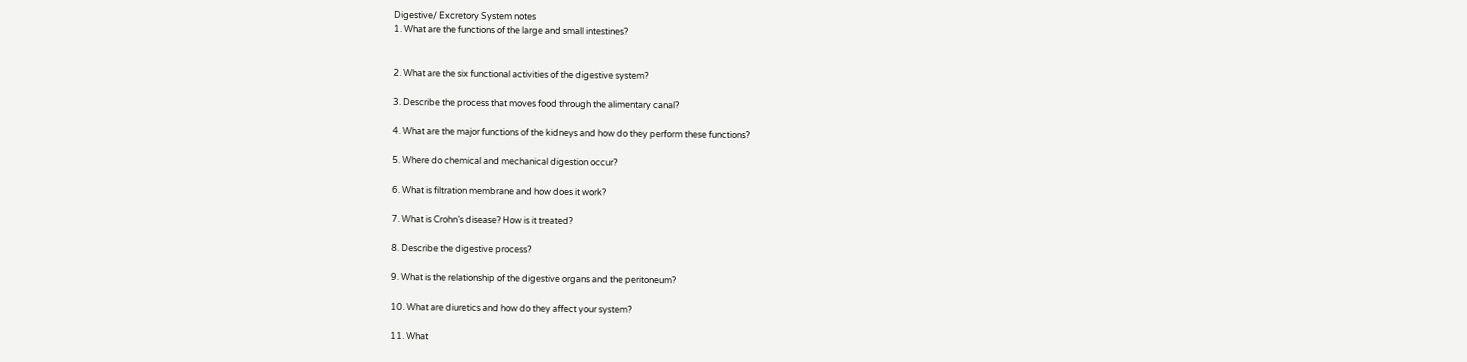Digestive/ Excretory System notes
1. What are the functions of the large and small intestines?


2. What are the six functional activities of the digestive system?

3. Describe the process that moves food through the alimentary canal?

4. What are the major functions of the kidneys and how do they perform these functions?

5. Where do chemical and mechanical digestion occur?

6. What is filtration membrane and how does it work?

7. What is Crohn’s disease? How is it treated?

8. Describe the digestive process?

9. What is the relationship of the digestive organs and the peritoneum?

10. What are diuretics and how do they affect your system?

11. What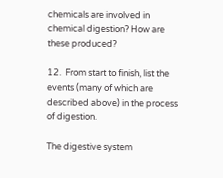chemicals are involved in chemical digestion? How are these produced?

12.  From start to finish, list the events (many of which are described above) in the process of digestion.

The digestive system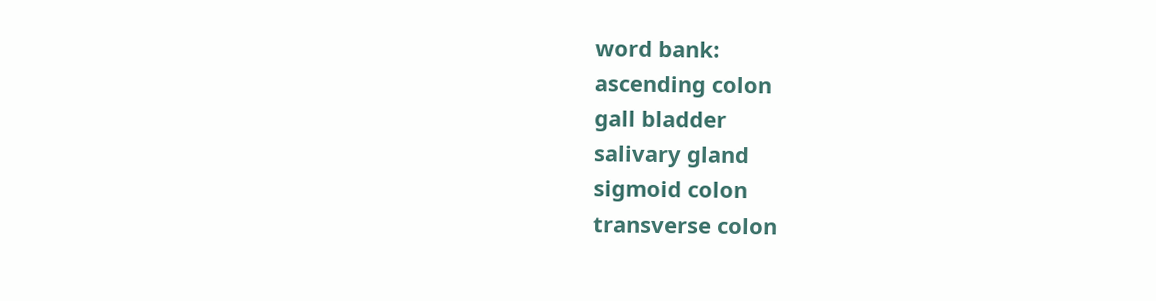word bank:
ascending colon
gall bladder
salivary gland
sigmoid colon
transverse colon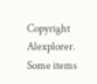Copyright Alexplorer. Some items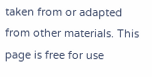taken from or adapted from other materials. This page is free for use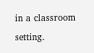in a classroom setting.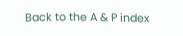Back to the A & P index